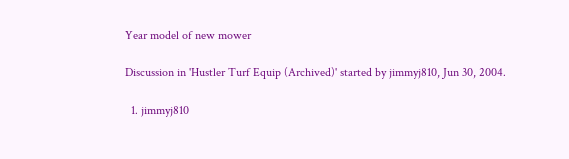Year model of new mower

Discussion in 'Hustler Turf Equip (Archived)' started by jimmyj810, Jun 30, 2004.

  1. jimmyj810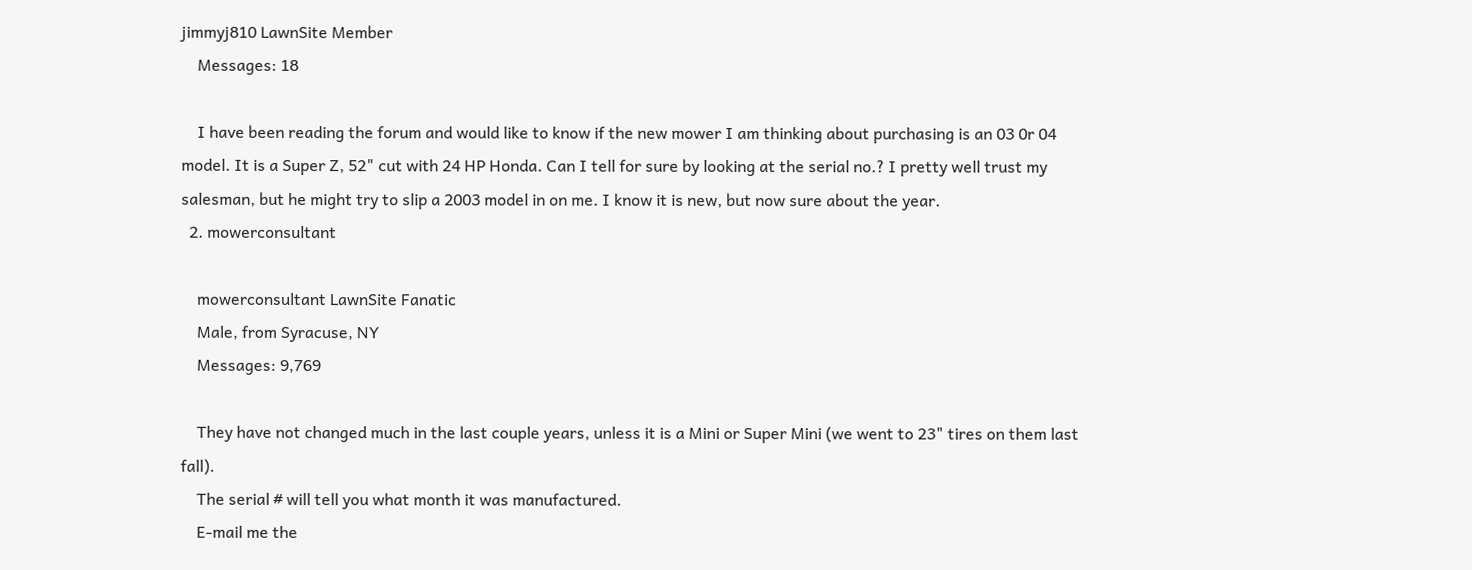jimmyj810 LawnSite Member
    Messages: 18

    I have been reading the forum and would like to know if the new mower I am thinking about purchasing is an 03 0r 04 model. It is a Super Z, 52" cut with 24 HP Honda. Can I tell for sure by looking at the serial no.? I pretty well trust my salesman, but he might try to slip a 2003 model in on me. I know it is new, but now sure about the year.
  2. mowerconsultant

    mowerconsultant LawnSite Fanatic
    Male, from Syracuse, NY
    Messages: 9,769

    They have not changed much in the last couple years, unless it is a Mini or Super Mini (we went to 23" tires on them last fall).
    The serial # will tell you what month it was manufactured.
    E-mail me the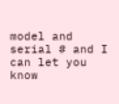model and serial # and I can let you know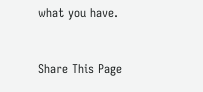what you have.


Share This Page